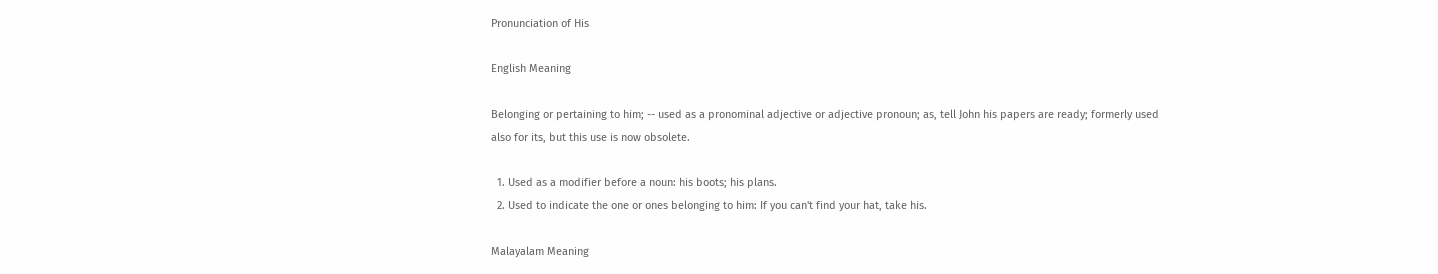Pronunciation of His

English Meaning

Belonging or pertaining to him; -- used as a pronominal adjective or adjective pronoun; as, tell John his papers are ready; formerly used also for its, but this use is now obsolete.

  1. Used as a modifier before a noun: his boots; his plans.
  2. Used to indicate the one or ones belonging to him: If you can't find your hat, take his.

Malayalam Meaning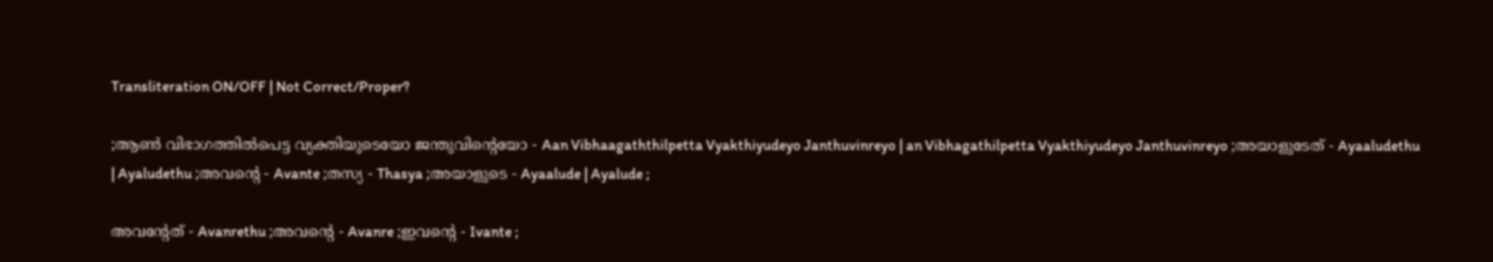Transliteration ON/OFF | Not Correct/Proper?

;ആണ്‍ വിഭാഗത്തില്‍പെട്ട വ്യക്തിയുടെയോ ജന്തുവിന്‍റെയോ - Aan Vibhaagaththilpetta Vyakthiyudeyo Janthuvinreyo | an Vibhagathilpetta Vyakthiyudeyo Janthuvinreyo ;അയാളുടേത് - Ayaaludethu | Ayaludethu ;അവന്റെ - Avante ;തസ്യ - Thasya ;അയാളുടെ - Ayaalude | Ayalude ;

അവന്‍റേത് - Avanrethu ;അവന്‍റെ - Avanre ;ഇവന്റെ - Ivante ;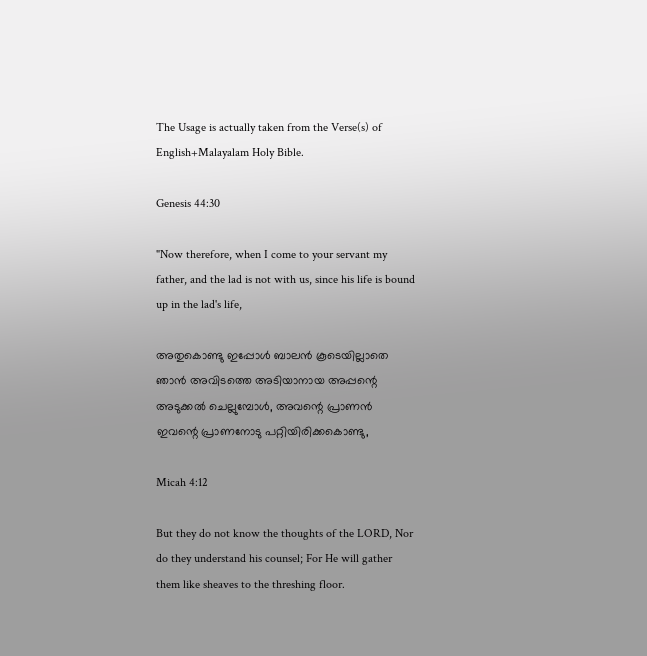The Usage is actually taken from the Verse(s) of English+Malayalam Holy Bible.

Genesis 44:30

"Now therefore, when I come to your servant my father, and the lad is not with us, since his life is bound up in the lad's life,

അതുകൊണ്ടു ഇപ്പോൾ ബാലൻ കൂടെയില്ലാതെ ഞാൻ അവിടത്തെ അടിയാനായ അപ്പന്റെ അടുക്കൽ ചെല്ലുമ്പോൾ, അവന്റെ പ്രാണൻ ഇവന്റെ പ്രാണനോടു പറ്റിയിരിക്കകൊണ്ടു,

Micah 4:12

But they do not know the thoughts of the LORD, Nor do they understand his counsel; For He will gather them like sheaves to the threshing floor.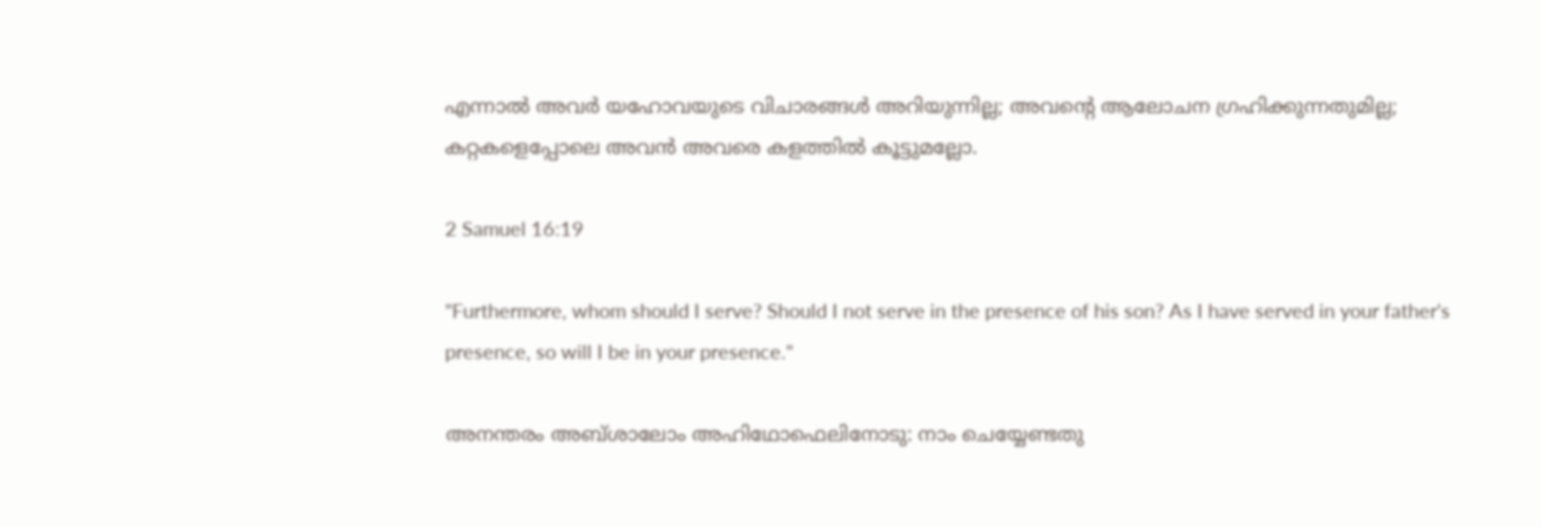എന്നാൽ അവർ യഹോവയുടെ വിചാരങ്ങൾ അറിയുന്നില്ല; അവന്റെ ആലോചന ഗ്രഹിക്കുന്നതുമില്ല; കറ്റകളെപ്പോലെ അവൻ അവരെ കളത്തിൽ കൂട്ടുമല്ലോ.

2 Samuel 16:19

"Furthermore, whom should I serve? Should I not serve in the presence of his son? As I have served in your father's presence, so will I be in your presence."

അനന്തരം അബ്ശാലോം അഹിഥോഫെലിനോടു: നാം ചെയ്യേണ്ടതു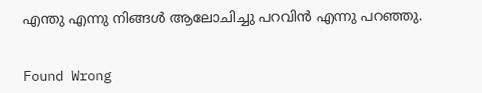എന്തു എന്നു നിങ്ങൾ ആലോചിച്ചു പറവിൻ എന്നു പറഞ്ഞു.


Found Wrong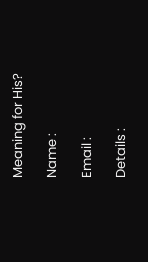Meaning for His?

Name :

Email :

Details :